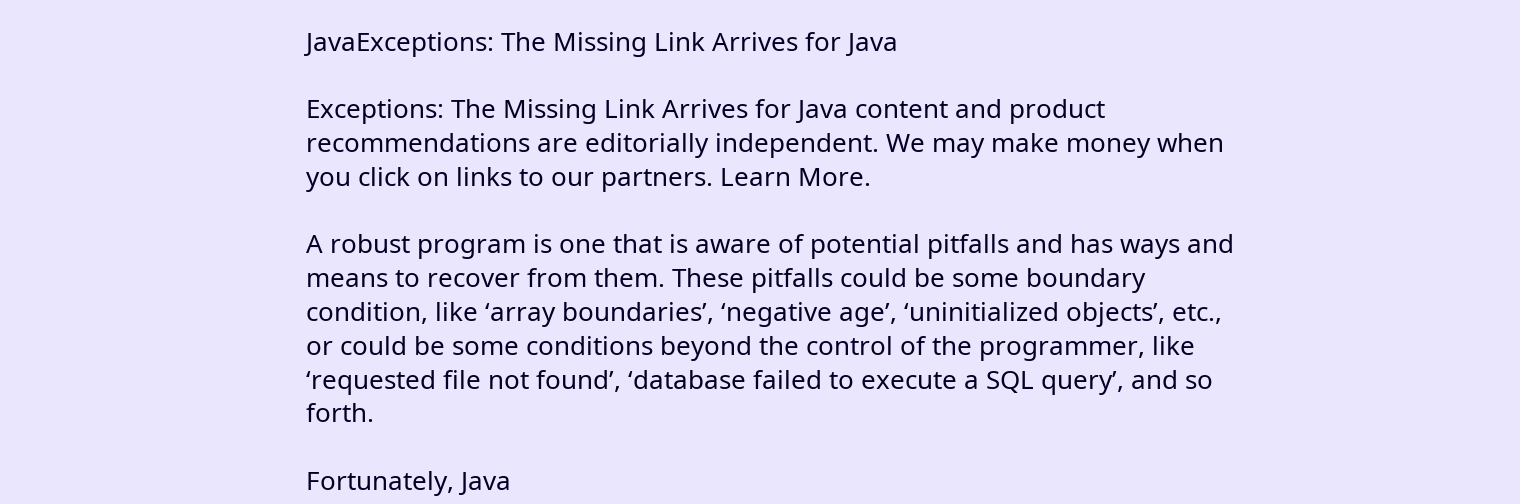JavaExceptions: The Missing Link Arrives for Java

Exceptions: The Missing Link Arrives for Java content and product recommendations are editorially independent. We may make money when you click on links to our partners. Learn More.

A robust program is one that is aware of potential pitfalls and has ways and means to recover from them. These pitfalls could be some boundary condition, like ‘array boundaries’, ‘negative age’, ‘uninitialized objects’, etc., or could be some conditions beyond the control of the programmer, like ‘requested file not found’, ‘database failed to execute a SQL query’, and so forth.

Fortunately, Java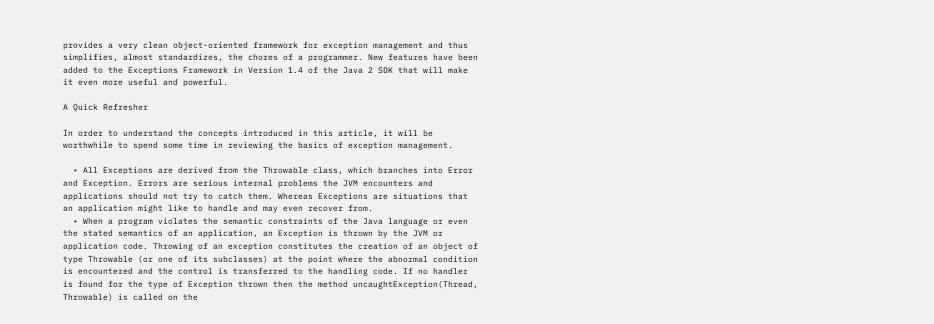provides a very clean object-oriented framework for exception management and thus simplifies, almost standardizes, the chores of a programmer. New features have been added to the Exceptions Framework in Version 1.4 of the Java 2 SDK that will make it even more useful and powerful.

A Quick Refresher

In order to understand the concepts introduced in this article, it will be worthwhile to spend some time in reviewing the basics of exception management.

  • All Exceptions are derived from the Throwable class, which branches into Error and Exception. Errors are serious internal problems the JVM encounters and applications should not try to catch them. Whereas Exceptions are situations that an application might like to handle and may even recover from.
  • When a program violates the semantic constraints of the Java language or even the stated semantics of an application, an Exception is thrown by the JVM or application code. Throwing of an exception constitutes the creation of an object of type Throwable (or one of its subclasses) at the point where the abnormal condition is encountered and the control is transferred to the handling code. If no handler is found for the type of Exception thrown then the method uncaughtException(Thread, Throwable) is called on the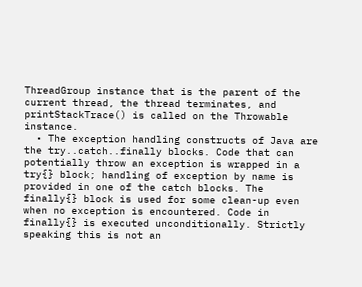ThreadGroup instance that is the parent of the current thread, the thread terminates, and printStackTrace() is called on the Throwable instance.
  • The exception handling constructs of Java are the try..catch..finally blocks. Code that can potentially throw an exception is wrapped in a try{} block; handling of exception by name is provided in one of the catch blocks. The finally{} block is used for some clean-up even when no exception is encountered. Code in finally{} is executed unconditionally. Strictly speaking this is not an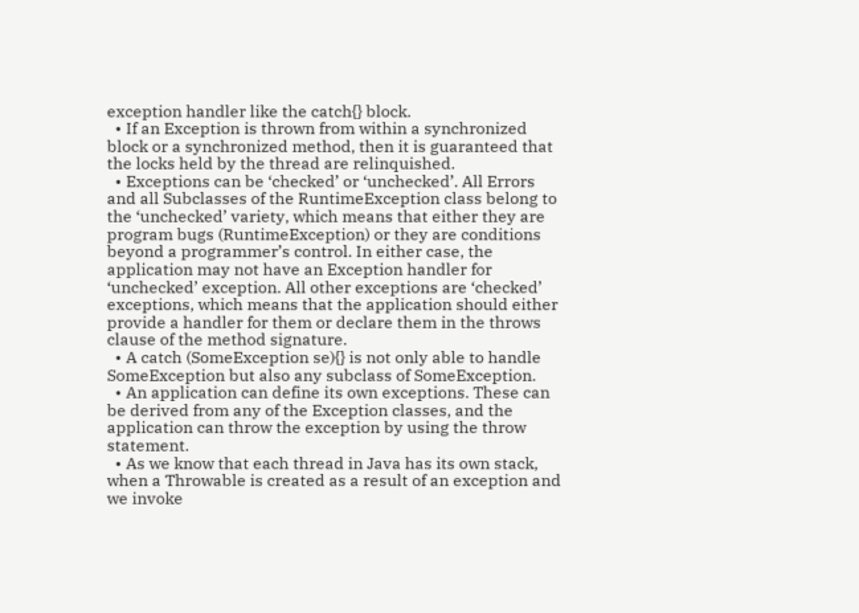exception handler like the catch{} block.
  • If an Exception is thrown from within a synchronized block or a synchronized method, then it is guaranteed that the locks held by the thread are relinquished.
  • Exceptions can be ‘checked’ or ‘unchecked’. All Errors and all Subclasses of the RuntimeException class belong to the ‘unchecked’ variety, which means that either they are program bugs (RuntimeException) or they are conditions beyond a programmer’s control. In either case, the application may not have an Exception handler for ‘unchecked’ exception. All other exceptions are ‘checked’ exceptions, which means that the application should either provide a handler for them or declare them in the throws clause of the method signature.
  • A catch (SomeException se){} is not only able to handle SomeException but also any subclass of SomeException.
  • An application can define its own exceptions. These can be derived from any of the Exception classes, and the application can throw the exception by using the throw statement.
  • As we know that each thread in Java has its own stack, when a Throwable is created as a result of an exception and we invoke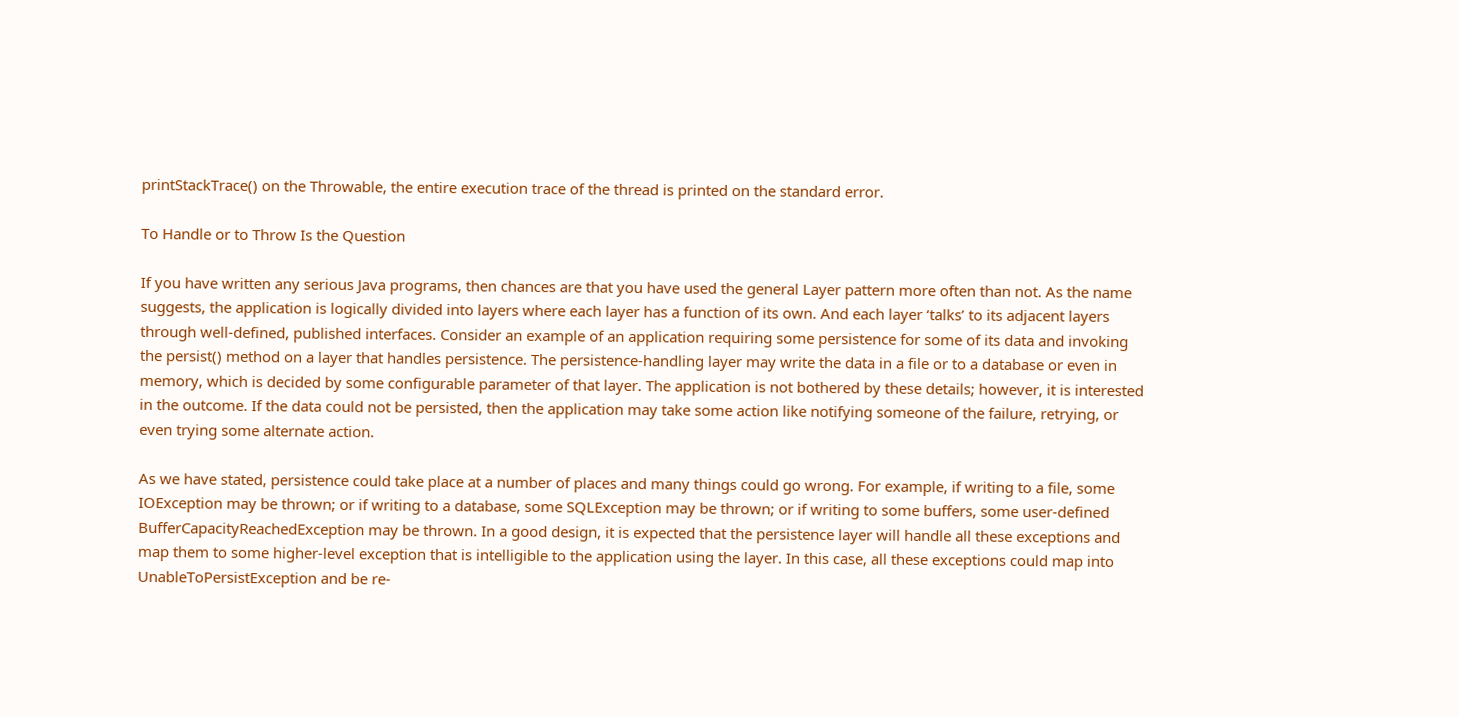printStackTrace() on the Throwable, the entire execution trace of the thread is printed on the standard error.

To Handle or to Throw Is the Question

If you have written any serious Java programs, then chances are that you have used the general Layer pattern more often than not. As the name suggests, the application is logically divided into layers where each layer has a function of its own. And each layer ‘talks’ to its adjacent layers through well-defined, published interfaces. Consider an example of an application requiring some persistence for some of its data and invoking the persist() method on a layer that handles persistence. The persistence-handling layer may write the data in a file or to a database or even in memory, which is decided by some configurable parameter of that layer. The application is not bothered by these details; however, it is interested in the outcome. If the data could not be persisted, then the application may take some action like notifying someone of the failure, retrying, or even trying some alternate action.

As we have stated, persistence could take place at a number of places and many things could go wrong. For example, if writing to a file, some IOException may be thrown; or if writing to a database, some SQLException may be thrown; or if writing to some buffers, some user-defined BufferCapacityReachedException may be thrown. In a good design, it is expected that the persistence layer will handle all these exceptions and map them to some higher-level exception that is intelligible to the application using the layer. In this case, all these exceptions could map into UnableToPersistException and be re-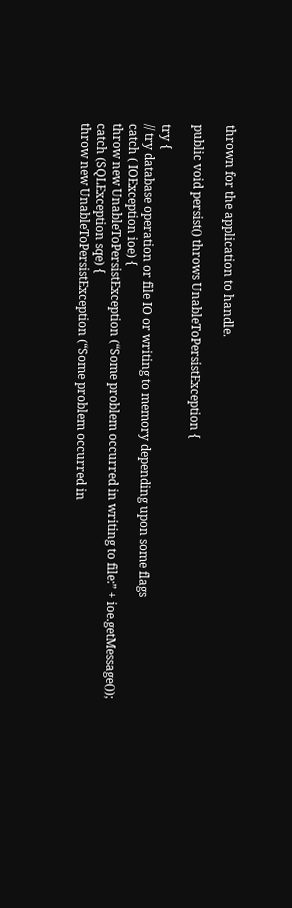thrown for the application to handle.

public void persist() throws UnableToPersistException {

try {
// try database operation or file IO or writing to memory depending upon some flags
catch ( IOException ioe) {
throw new UnableToPersistException (“Some problem occurred in writing to file:” + ioe.getMessage());
catch (SQLException sqe) {
throw new UnableToPersistException (“Some problem occurred in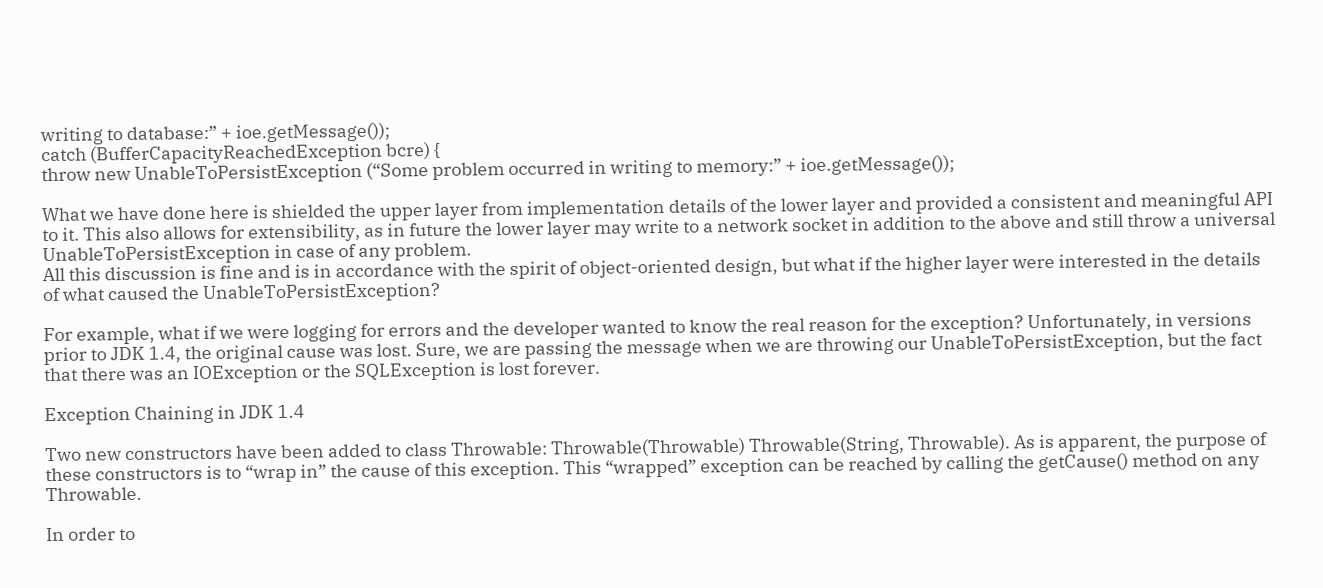writing to database:” + ioe.getMessage());
catch (BufferCapacityReachedException bcre) {
throw new UnableToPersistException (“Some problem occurred in writing to memory:” + ioe.getMessage());

What we have done here is shielded the upper layer from implementation details of the lower layer and provided a consistent and meaningful API to it. This also allows for extensibility, as in future the lower layer may write to a network socket in addition to the above and still throw a universal UnableToPersistException in case of any problem.
All this discussion is fine and is in accordance with the spirit of object-oriented design, but what if the higher layer were interested in the details of what caused the UnableToPersistException?

For example, what if we were logging for errors and the developer wanted to know the real reason for the exception? Unfortunately, in versions prior to JDK 1.4, the original cause was lost. Sure, we are passing the message when we are throwing our UnableToPersistException, but the fact that there was an IOException or the SQLException is lost forever.

Exception Chaining in JDK 1.4

Two new constructors have been added to class Throwable: Throwable(Throwable) Throwable(String, Throwable). As is apparent, the purpose of these constructors is to “wrap in” the cause of this exception. This “wrapped” exception can be reached by calling the getCause() method on any Throwable.

In order to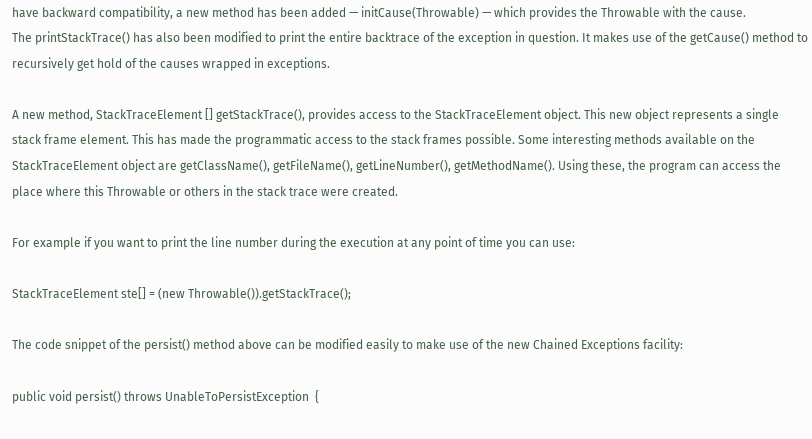have backward compatibility, a new method has been added — initCause(Throwable) — which provides the Throwable with the cause.
The printStackTrace() has also been modified to print the entire backtrace of the exception in question. It makes use of the getCause() method to recursively get hold of the causes wrapped in exceptions.

A new method, StackTraceElement [] getStackTrace(), provides access to the StackTraceElement object. This new object represents a single stack frame element. This has made the programmatic access to the stack frames possible. Some interesting methods available on the StackTraceElement object are getClassName(), getFileName(), getLineNumber(), getMethodName(). Using these, the program can access the place where this Throwable or others in the stack trace were created.

For example if you want to print the line number during the execution at any point of time you can use:

StackTraceElement ste[] = (new Throwable()).getStackTrace();

The code snippet of the persist() method above can be modified easily to make use of the new Chained Exceptions facility:

public void persist() throws UnableToPersistException  {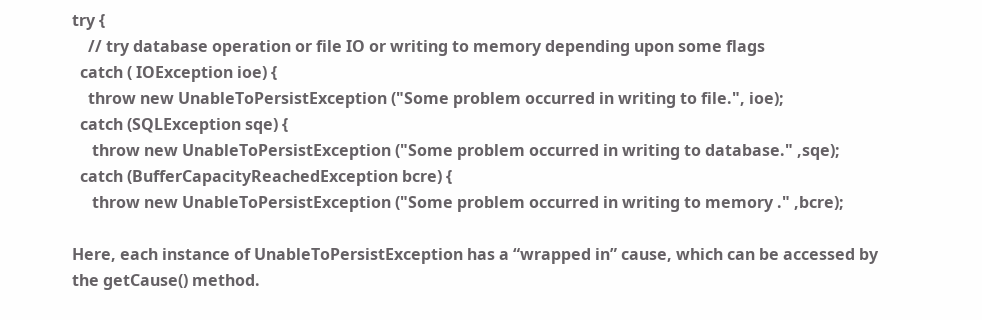try {
    // try database operation or file IO or writing to memory depending upon some flags
  catch ( IOException ioe) {
    throw new UnableToPersistException ("Some problem occurred in writing to file.", ioe);
  catch (SQLException sqe) {
     throw new UnableToPersistException ("Some problem occurred in writing to database." ,sqe);
  catch (BufferCapacityReachedException bcre) {
     throw new UnableToPersistException ("Some problem occurred in writing to memory ." ,bcre);

Here, each instance of UnableToPersistException has a “wrapped in” cause, which can be accessed by the getCause() method.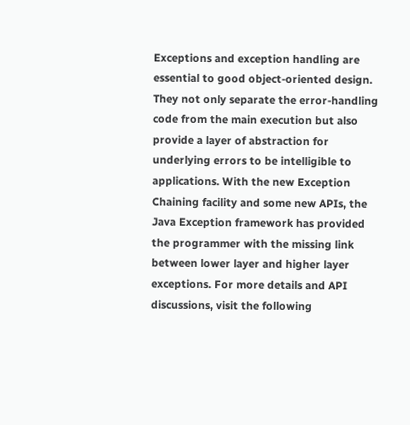Exceptions and exception handling are essential to good object-oriented design. They not only separate the error-handling code from the main execution but also provide a layer of abstraction for underlying errors to be intelligible to applications. With the new Exception Chaining facility and some new APIs, the Java Exception framework has provided the programmer with the missing link between lower layer and higher layer exceptions. For more details and API discussions, visit the following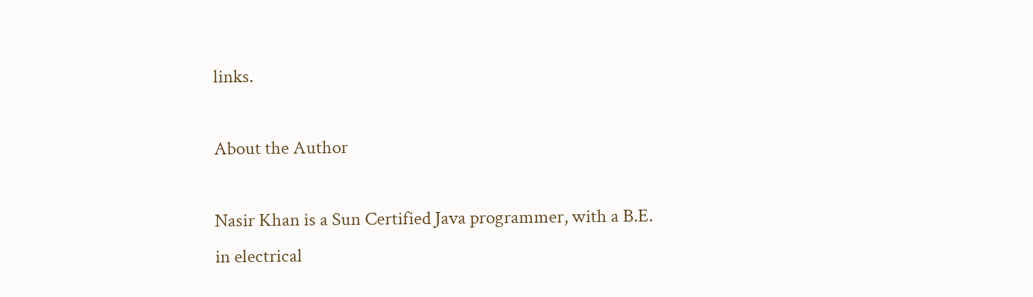links.

About the Author

Nasir Khan is a Sun Certified Java programmer, with a B.E. in electrical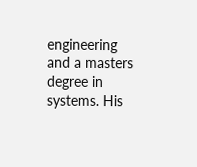engineering and a masters degree in systems. His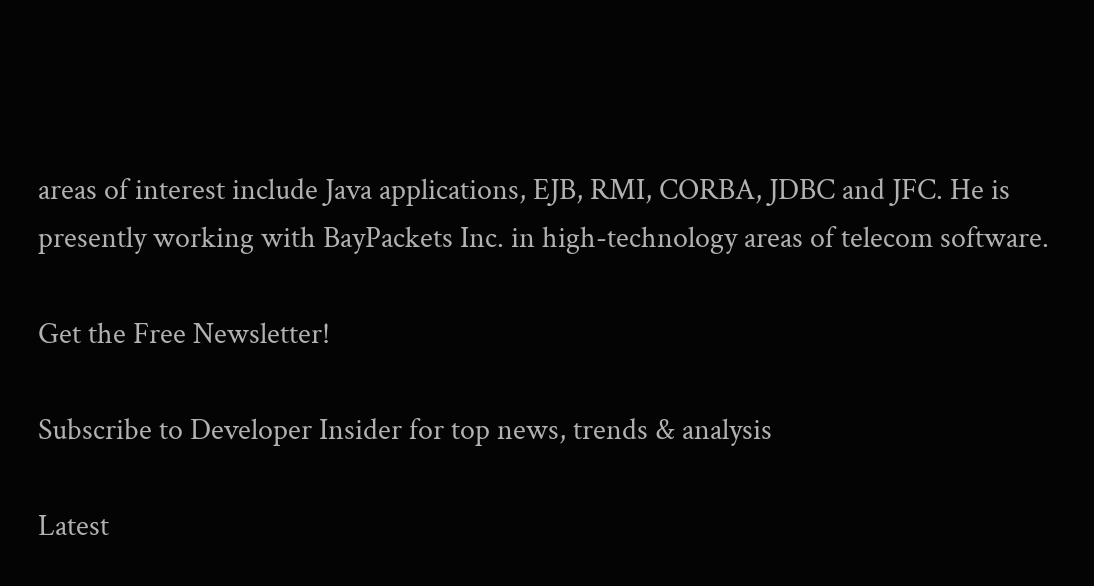areas of interest include Java applications, EJB, RMI, CORBA, JDBC and JFC. He is presently working with BayPackets Inc. in high-technology areas of telecom software.

Get the Free Newsletter!

Subscribe to Developer Insider for top news, trends & analysis

Latest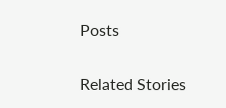Posts

Related Stories